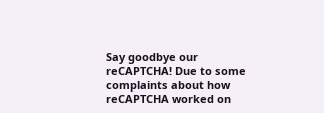Say goodbye our reCAPTCHA! Due to some complaints about how reCAPTCHA worked on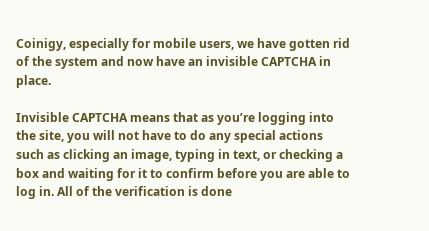Coinigy, especially for mobile users, we have gotten rid of the system and now have an invisible CAPTCHA in place.

Invisible CAPTCHA means that as you’re logging into the site, you will not have to do any special actions such as clicking an image, typing in text, or checking a box and waiting for it to confirm before you are able to log in. All of the verification is done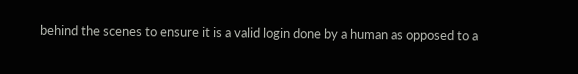behind the scenes to ensure it is a valid login done by a human as opposed to a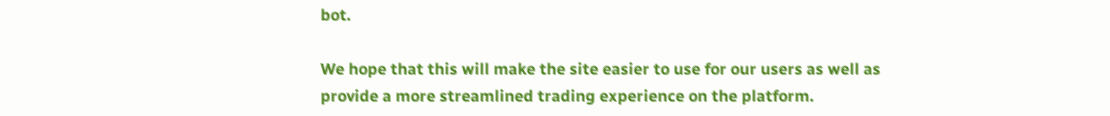bot.

We hope that this will make the site easier to use for our users as well as provide a more streamlined trading experience on the platform.